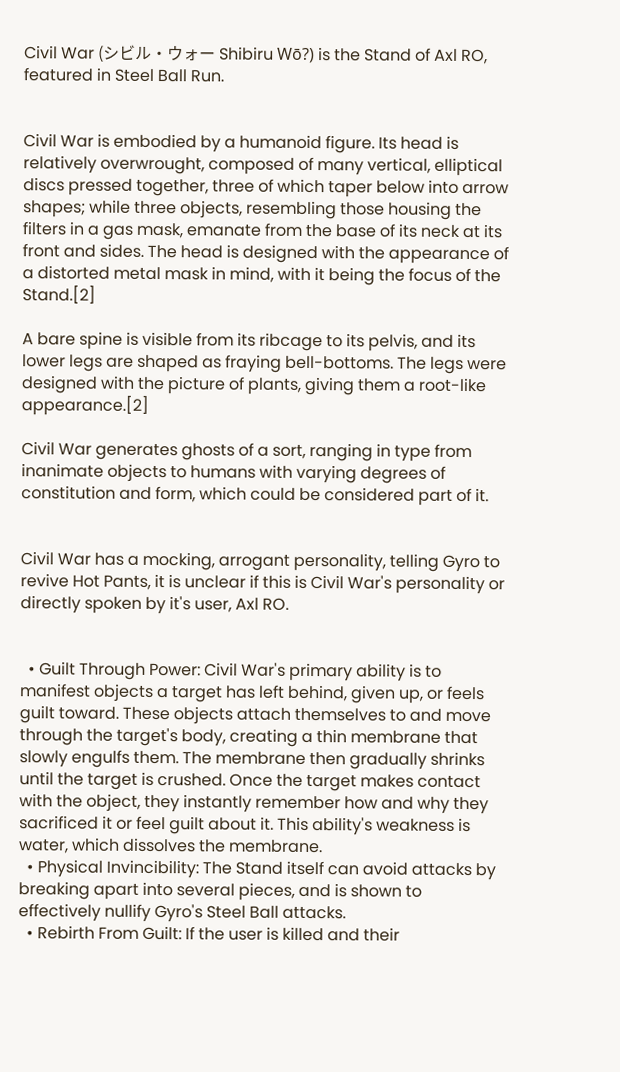Civil War (シビル・ウォー Shibiru Wō?) is the Stand of Axl RO, featured in Steel Ball Run.


Civil War is embodied by a humanoid figure. Its head is relatively overwrought, composed of many vertical, elliptical discs pressed together, three of which taper below into arrow shapes; while three objects, resembling those housing the filters in a gas mask, emanate from the base of its neck at its front and sides. The head is designed with the appearance of a distorted metal mask in mind, with it being the focus of the Stand.[2]

A bare spine is visible from its ribcage to its pelvis, and its lower legs are shaped as fraying bell-bottoms. The legs were designed with the picture of plants, giving them a root-like appearance.[2]

Civil War generates ghosts of a sort, ranging in type from inanimate objects to humans with varying degrees of constitution and form, which could be considered part of it.


Civil War has a mocking, arrogant personality, telling Gyro to revive Hot Pants, it is unclear if this is Civil War's personality or directly spoken by it's user, Axl RO.


  • Guilt Through Power: Civil War's primary ability is to manifest objects a target has left behind, given up, or feels guilt toward. These objects attach themselves to and move through the target's body, creating a thin membrane that slowly engulfs them. The membrane then gradually shrinks until the target is crushed. Once the target makes contact with the object, they instantly remember how and why they sacrificed it or feel guilt about it. This ability's weakness is water, which dissolves the membrane.
  • Physical Invincibility: The Stand itself can avoid attacks by breaking apart into several pieces, and is shown to effectively nullify Gyro's Steel Ball attacks.
  • Rebirth From Guilt: If the user is killed and their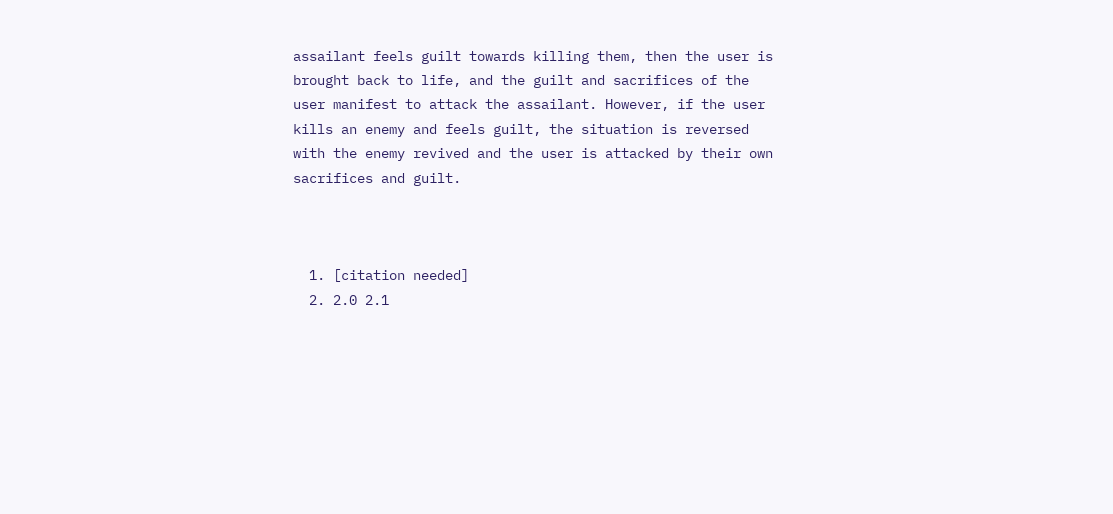assailant feels guilt towards killing them, then the user is brought back to life, and the guilt and sacrifices of the user manifest to attack the assailant. However, if the user kills an enemy and feels guilt, the situation is reversed with the enemy revived and the user is attacked by their own sacrifices and guilt.



  1. [citation needed]
  2. 2.0 2.1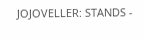JOJOVELLER: STANDS -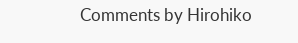Comments by Hirohiko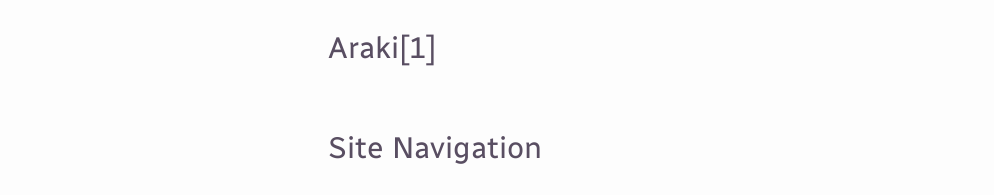Araki[1]

Site Navigation